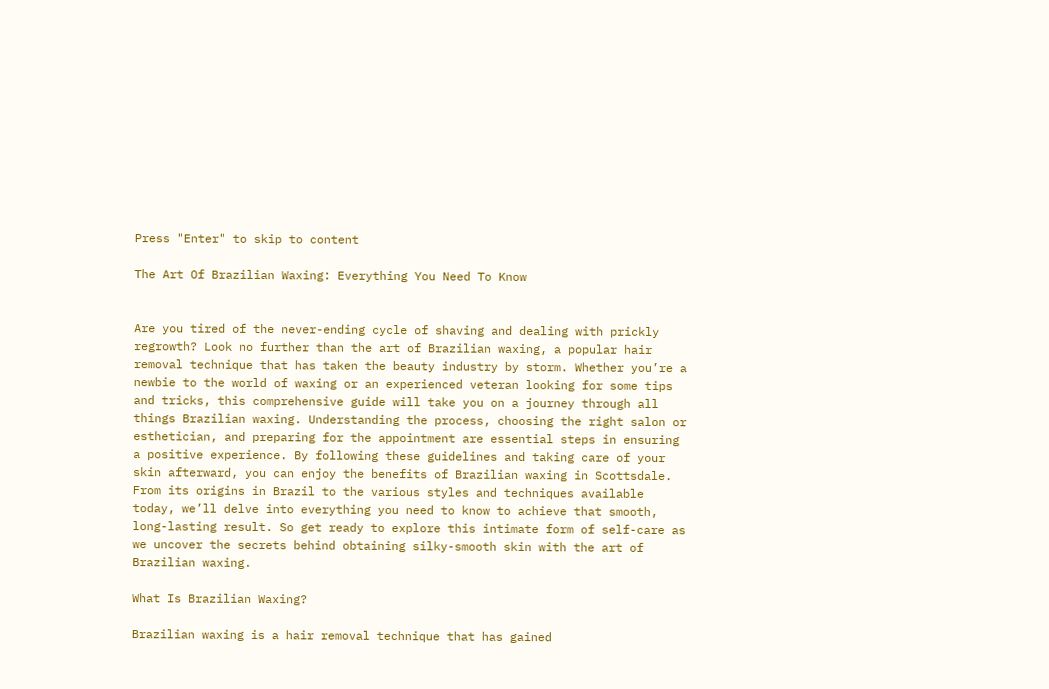Press "Enter" to skip to content

The Art Of Brazilian Waxing: Everything You Need To Know


Are you tired of the never-ending cycle of shaving and dealing with prickly regrowth? Look no further than the art of Brazilian waxing, a popular hair removal technique that has taken the beauty industry by storm. Whether you’re a newbie to the world of waxing or an experienced veteran looking for some tips and tricks, this comprehensive guide will take you on a journey through all things Brazilian waxing. Understanding the process, choosing the right salon or esthetician, and preparing for the appointment are essential steps in ensuring a positive experience. By following these guidelines and taking care of your skin afterward, you can enjoy the benefits of Brazilian waxing in Scottsdale.  From its origins in Brazil to the various styles and techniques available today, we’ll delve into everything you need to know to achieve that smooth, long-lasting result. So get ready to explore this intimate form of self-care as we uncover the secrets behind obtaining silky-smooth skin with the art of Brazilian waxing.

What Is Brazilian Waxing?

Brazilian waxing is a hair removal technique that has gained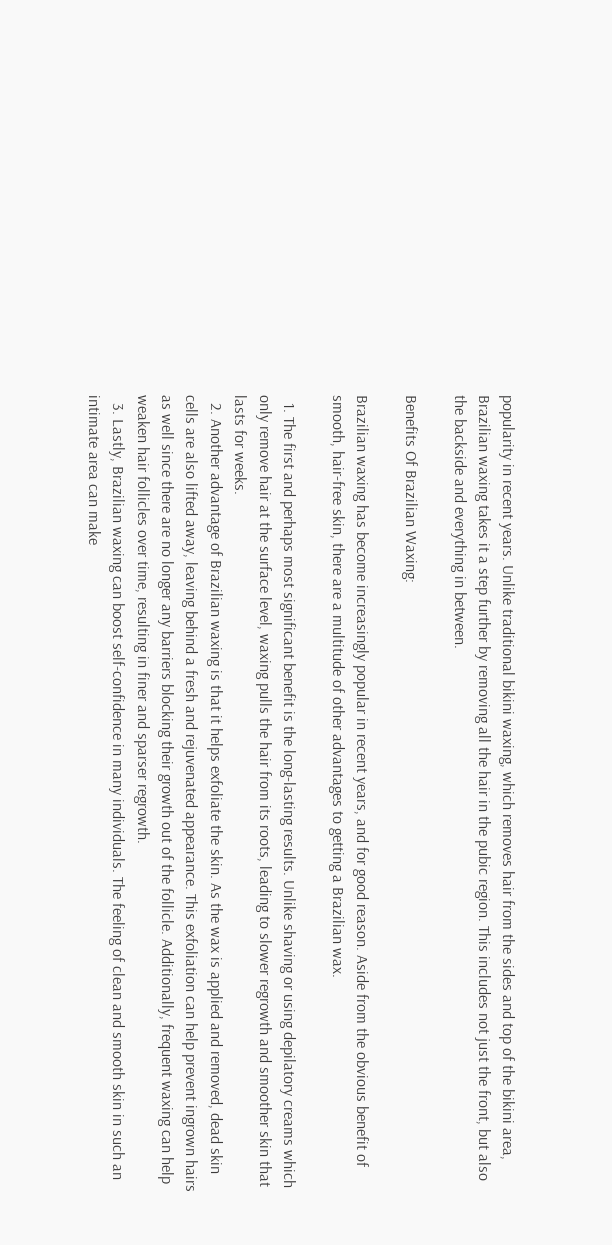popularity in recent years. Unlike traditional bikini waxing, which removes hair from the sides and top of the bikini area, Brazilian waxing takes it a step further by removing all the hair in the pubic region. This includes not just the front, but also the backside and everything in between.

Benefits Of Brazilian Waxing:

Brazilian waxing has become increasingly popular in recent years, and for good reason. Aside from the obvious benefit of smooth, hair-free skin, there are a multitude of other advantages to getting a Brazilian wax.

  1. The first and perhaps most significant benefit is the long-lasting results. Unlike shaving or using depilatory creams which only remove hair at the surface level, waxing pulls the hair from its roots, leading to slower regrowth and smoother skin that lasts for weeks.
  2. Another advantage of Brazilian waxing is that it helps exfoliate the skin. As the wax is applied and removed, dead skin cells are also lifted away, leaving behind a fresh and rejuvenated appearance. This exfoliation can help prevent ingrown hairs as well since there are no longer any barriers blocking their growth out of the follicle. Additionally, frequent waxing can help weaken hair follicles over time, resulting in finer and sparser regrowth.
  3. Lastly, Brazilian waxing can boost self-confidence in many individuals. The feeling of clean and smooth skin in such an intimate area can make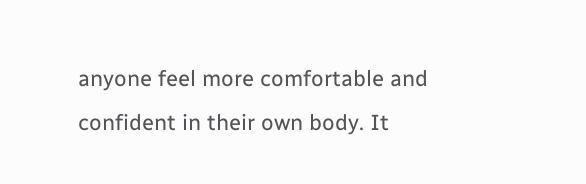anyone feel more comfortable and confident in their own body. It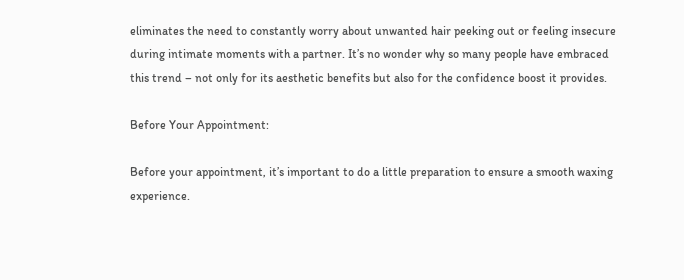eliminates the need to constantly worry about unwanted hair peeking out or feeling insecure during intimate moments with a partner. It’s no wonder why so many people have embraced this trend – not only for its aesthetic benefits but also for the confidence boost it provides.

Before Your Appointment:

Before your appointment, it’s important to do a little preparation to ensure a smooth waxing experience.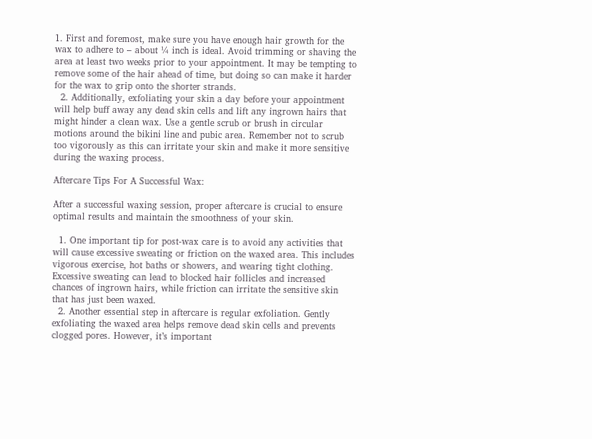1. First and foremost, make sure you have enough hair growth for the wax to adhere to – about ¼ inch is ideal. Avoid trimming or shaving the area at least two weeks prior to your appointment. It may be tempting to remove some of the hair ahead of time, but doing so can make it harder for the wax to grip onto the shorter strands.
  2. Additionally, exfoliating your skin a day before your appointment will help buff away any dead skin cells and lift any ingrown hairs that might hinder a clean wax. Use a gentle scrub or brush in circular motions around the bikini line and pubic area. Remember not to scrub too vigorously as this can irritate your skin and make it more sensitive during the waxing process.

Aftercare Tips For A Successful Wax:

After a successful waxing session, proper aftercare is crucial to ensure optimal results and maintain the smoothness of your skin.

  1. One important tip for post-wax care is to avoid any activities that will cause excessive sweating or friction on the waxed area. This includes vigorous exercise, hot baths or showers, and wearing tight clothing. Excessive sweating can lead to blocked hair follicles and increased chances of ingrown hairs, while friction can irritate the sensitive skin that has just been waxed.
  2. Another essential step in aftercare is regular exfoliation. Gently exfoliating the waxed area helps remove dead skin cells and prevents clogged pores. However, it’s important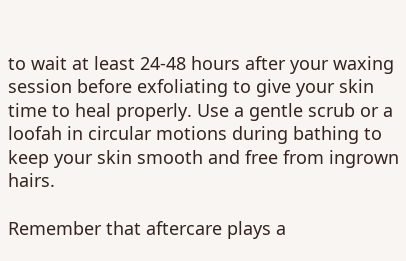to wait at least 24-48 hours after your waxing session before exfoliating to give your skin time to heal properly. Use a gentle scrub or a loofah in circular motions during bathing to keep your skin smooth and free from ingrown hairs.

Remember that aftercare plays a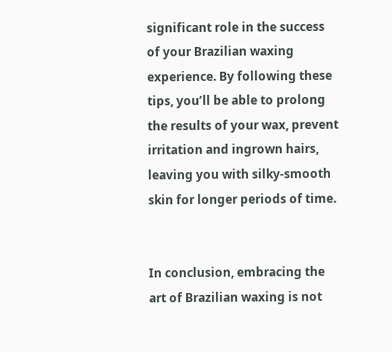significant role in the success of your Brazilian waxing experience. By following these tips, you’ll be able to prolong the results of your wax, prevent irritation and ingrown hairs, leaving you with silky-smooth skin for longer periods of time.


In conclusion, embracing the art of Brazilian waxing is not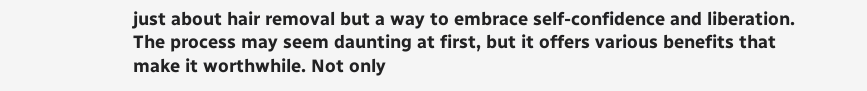just about hair removal but a way to embrace self-confidence and liberation. The process may seem daunting at first, but it offers various benefits that make it worthwhile. Not only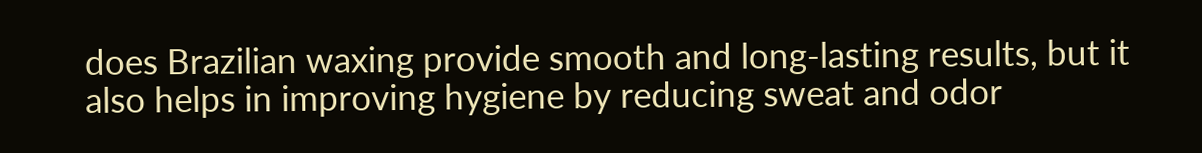does Brazilian waxing provide smooth and long-lasting results, but it also helps in improving hygiene by reducing sweat and odor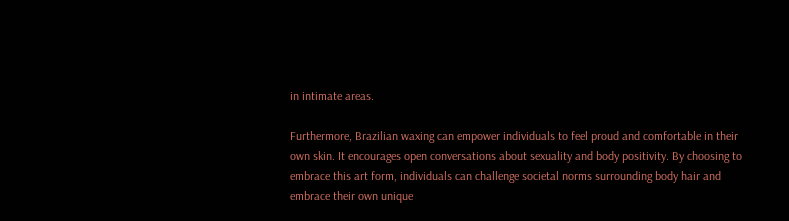in intimate areas.

Furthermore, Brazilian waxing can empower individuals to feel proud and comfortable in their own skin. It encourages open conversations about sexuality and body positivity. By choosing to embrace this art form, individuals can challenge societal norms surrounding body hair and embrace their own unique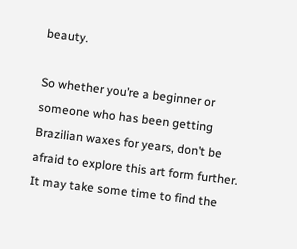beauty.

So whether you’re a beginner or someone who has been getting Brazilian waxes for years, don’t be afraid to explore this art form further. It may take some time to find the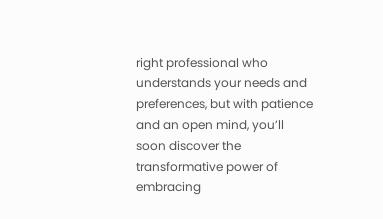right professional who understands your needs and preferences, but with patience and an open mind, you’ll soon discover the transformative power of embracing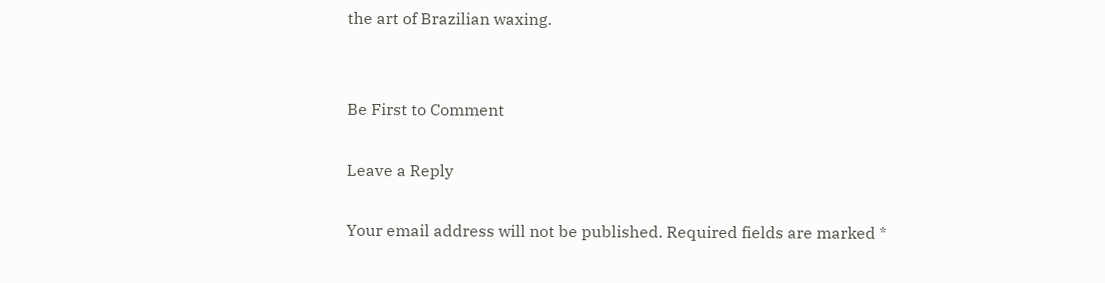the art of Brazilian waxing.


Be First to Comment

Leave a Reply

Your email address will not be published. Required fields are marked *